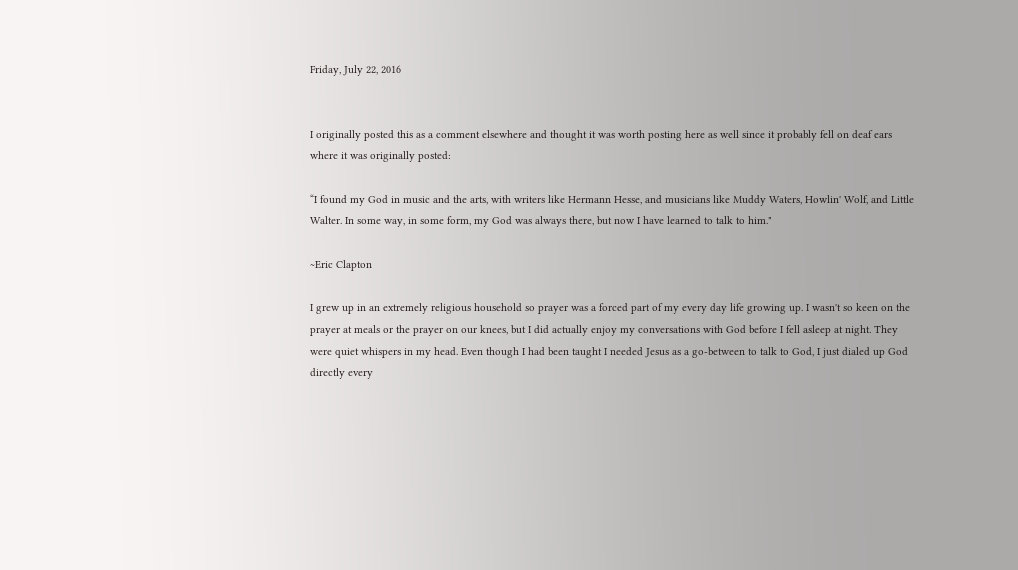Friday, July 22, 2016


I originally posted this as a comment elsewhere and thought it was worth posting here as well since it probably fell on deaf ears where it was originally posted:

“I found my God in music and the arts, with writers like Hermann Hesse, and musicians like Muddy Waters, Howlin' Wolf, and Little Walter. In some way, in some form, my God was always there, but now I have learned to talk to him."

~Eric Clapton

I grew up in an extremely religious household so prayer was a forced part of my every day life growing up. I wasn't so keen on the prayer at meals or the prayer on our knees, but I did actually enjoy my conversations with God before I fell asleep at night. They were quiet whispers in my head. Even though I had been taught I needed Jesus as a go-between to talk to God, I just dialed up God directly every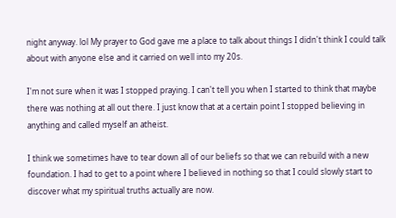night anyway. lol My prayer to God gave me a place to talk about things I didn't think I could talk about with anyone else and it carried on well into my 20s.

I'm not sure when it was I stopped praying. I can't tell you when I started to think that maybe there was nothing at all out there. I just know that at a certain point I stopped believing in anything and called myself an atheist.

I think we sometimes have to tear down all of our beliefs so that we can rebuild with a new foundation. I had to get to a point where I believed in nothing so that I could slowly start to discover what my spiritual truths actually are now.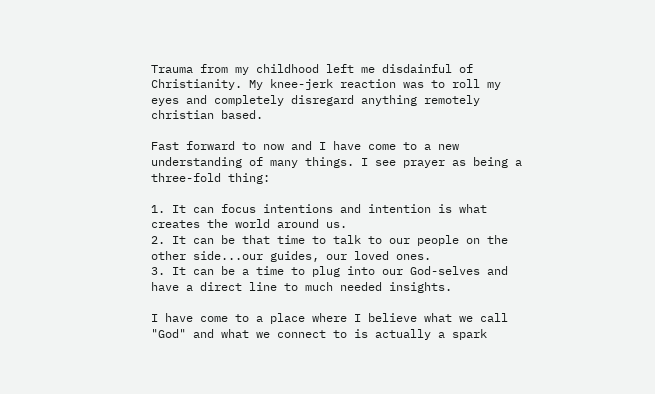Trauma from my childhood left me disdainful of Christianity. My knee-jerk reaction was to roll my eyes and completely disregard anything remotely christian based.

Fast forward to now and I have come to a new understanding of many things. I see prayer as being a three-fold thing:

1. It can focus intentions and intention is what creates the world around us.
2. It can be that time to talk to our people on the other side...our guides, our loved ones.
3. It can be a time to plug into our God-selves and have a direct line to much needed insights.

I have come to a place where I believe what we call "God" and what we connect to is actually a spark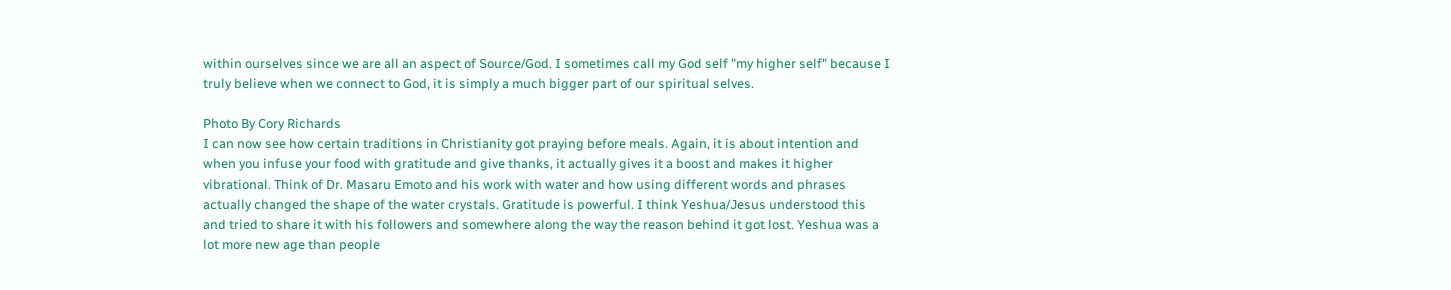within ourselves since we are all an aspect of Source/God. I sometimes call my God self "my higher self" because I truly believe when we connect to God, it is simply a much bigger part of our spiritual selves.

Photo By Cory Richards
I can now see how certain traditions in Christianity got praying before meals. Again, it is about intention and when you infuse your food with gratitude and give thanks, it actually gives it a boost and makes it higher vibrational. Think of Dr. Masaru Emoto and his work with water and how using different words and phrases actually changed the shape of the water crystals. Gratitude is powerful. I think Yeshua/Jesus understood this and tried to share it with his followers and somewhere along the way the reason behind it got lost. Yeshua was a lot more new age than people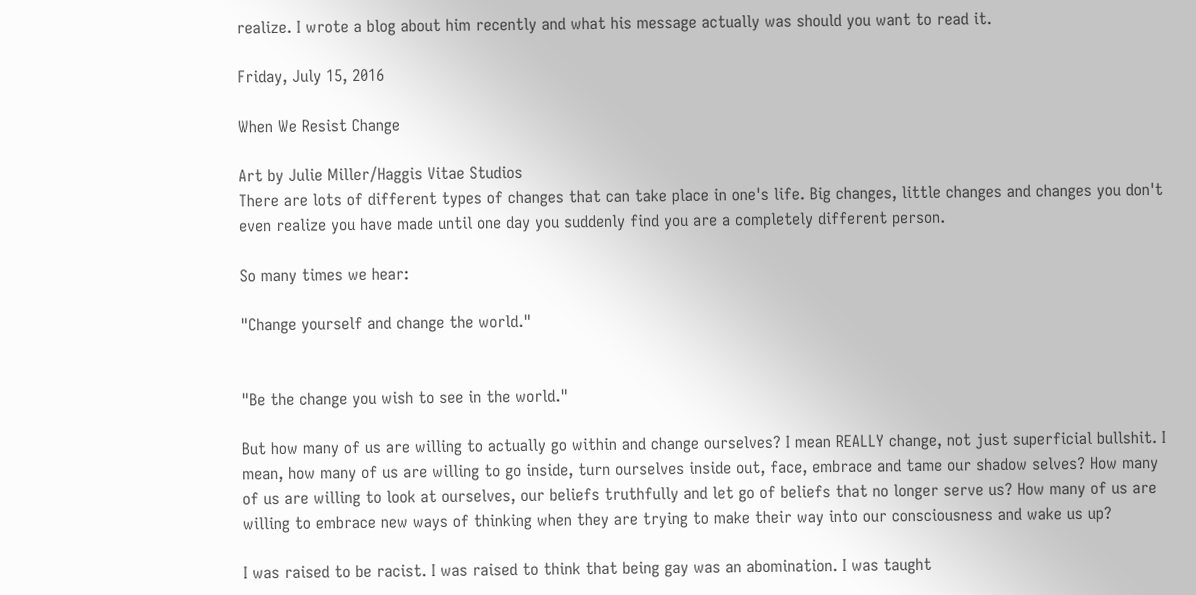realize. I wrote a blog about him recently and what his message actually was should you want to read it.

Friday, July 15, 2016

When We Resist Change

Art by Julie Miller/Haggis Vitae Studios
There are lots of different types of changes that can take place in one's life. Big changes, little changes and changes you don't even realize you have made until one day you suddenly find you are a completely different person.

So many times we hear:

"Change yourself and change the world."


"Be the change you wish to see in the world."

But how many of us are willing to actually go within and change ourselves? I mean REALLY change, not just superficial bullshit. I mean, how many of us are willing to go inside, turn ourselves inside out, face, embrace and tame our shadow selves? How many of us are willing to look at ourselves, our beliefs truthfully and let go of beliefs that no longer serve us? How many of us are willing to embrace new ways of thinking when they are trying to make their way into our consciousness and wake us up?

I was raised to be racist. I was raised to think that being gay was an abomination. I was taught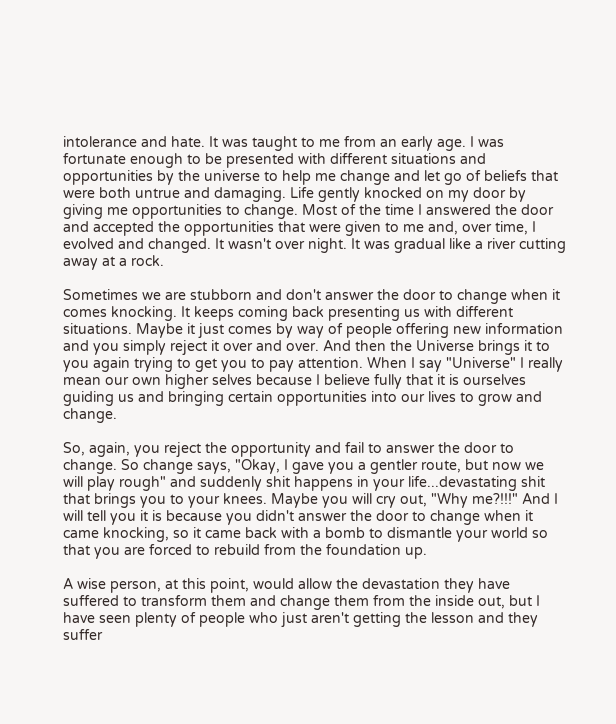intolerance and hate. It was taught to me from an early age. I was fortunate enough to be presented with different situations and opportunities by the universe to help me change and let go of beliefs that were both untrue and damaging. Life gently knocked on my door by giving me opportunities to change. Most of the time I answered the door and accepted the opportunities that were given to me and, over time, I evolved and changed. It wasn't over night. It was gradual like a river cutting away at a rock.

Sometimes we are stubborn and don't answer the door to change when it comes knocking. It keeps coming back presenting us with different situations. Maybe it just comes by way of people offering new information and you simply reject it over and over. And then the Universe brings it to you again trying to get you to pay attention. When I say "Universe" I really mean our own higher selves because I believe fully that it is ourselves guiding us and bringing certain opportunities into our lives to grow and change.

So, again, you reject the opportunity and fail to answer the door to change. So change says, "Okay, I gave you a gentler route, but now we will play rough" and suddenly shit happens in your life...devastating shit that brings you to your knees. Maybe you will cry out, "Why me?!!!" And I will tell you it is because you didn't answer the door to change when it came knocking, so it came back with a bomb to dismantle your world so that you are forced to rebuild from the foundation up.

A wise person, at this point, would allow the devastation they have suffered to transform them and change them from the inside out, but I have seen plenty of people who just aren't getting the lesson and they suffer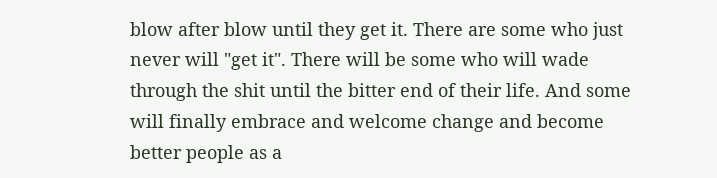blow after blow until they get it. There are some who just never will "get it". There will be some who will wade through the shit until the bitter end of their life. And some will finally embrace and welcome change and become better people as a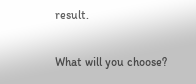result.

What will you choose?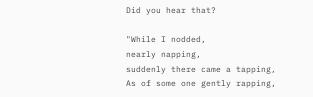Did you hear that?

"While I nodded,
nearly napping,
suddenly there came a tapping,
As of some one gently rapping,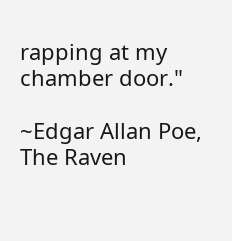rapping at my chamber door."

~Edgar Allan Poe, The Raven